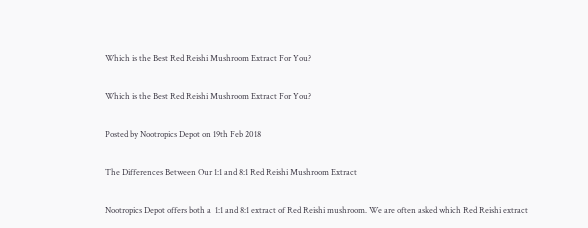Which is the Best Red Reishi Mushroom Extract For You?

Which is the Best Red Reishi Mushroom Extract For You?

Posted by Nootropics Depot on 19th Feb 2018

The Differences Between Our 1:1 and 8:1 Red Reishi Mushroom Extract

Nootropics Depot offers both a  1:1 and 8:1 extract of Red Reishi mushroom. We are often asked which Red Reishi extract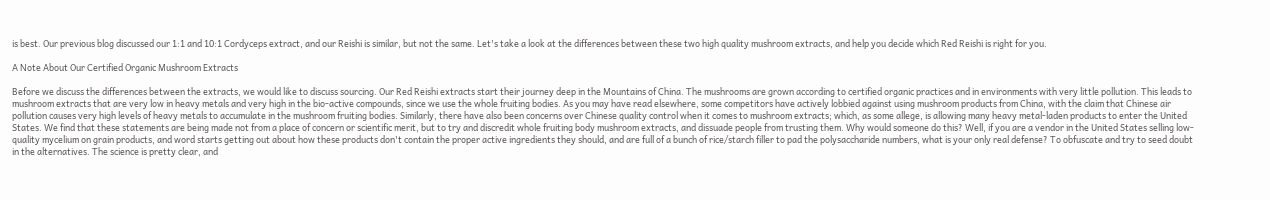is best. Our previous blog discussed our 1:1 and 10:1 Cordyceps extract, and our Reishi is similar, but not the same. Let's take a look at the differences between these two high quality mushroom extracts, and help you decide which Red Reishi is right for you.

A Note About Our Certified Organic Mushroom Extracts

Before we discuss the differences between the extracts, we would like to discuss sourcing. Our Red Reishi extracts start their journey deep in the Mountains of China. The mushrooms are grown according to certified organic practices and in environments with very little pollution. This leads to mushroom extracts that are very low in heavy metals and very high in the bio-active compounds, since we use the whole fruiting bodies. As you may have read elsewhere, some competitors have actively lobbied against using mushroom products from China, with the claim that Chinese air pollution causes very high levels of heavy metals to accumulate in the mushroom fruiting bodies. Similarly, there have also been concerns over Chinese quality control when it comes to mushroom extracts; which, as some allege, is allowing many heavy metal-laden products to enter the United States. We find that these statements are being made not from a place of concern or scientific merit, but to try and discredit whole fruiting body mushroom extracts, and dissuade people from trusting them. Why would someone do this? Well, if you are a vendor in the United States selling low-quality mycelium on grain products, and word starts getting out about how these products don't contain the proper active ingredients they should, and are full of a bunch of rice/starch filler to pad the polysaccharide numbers, what is your only real defense? To obfuscate and try to seed doubt in the alternatives. The science is pretty clear, and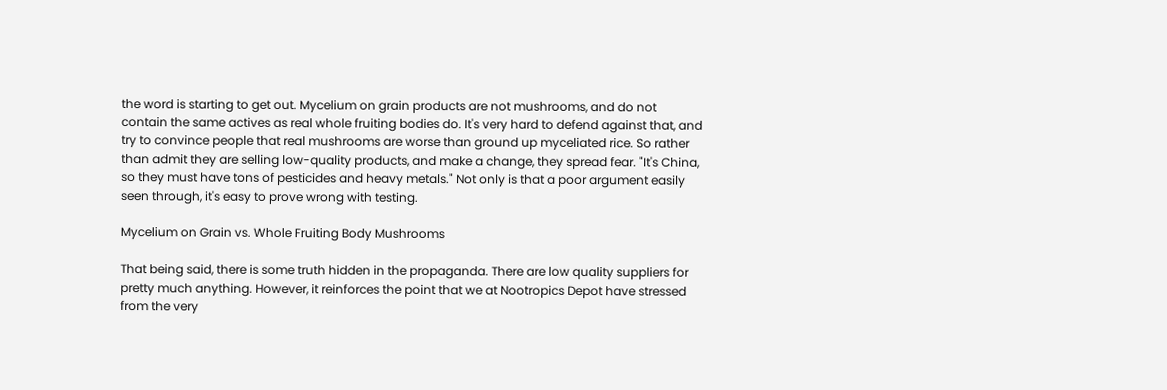the word is starting to get out. Mycelium on grain products are not mushrooms, and do not contain the same actives as real whole fruiting bodies do. It's very hard to defend against that, and try to convince people that real mushrooms are worse than ground up myceliated rice. So rather than admit they are selling low-quality products, and make a change, they spread fear. "It's China, so they must have tons of pesticides and heavy metals." Not only is that a poor argument easily seen through, it's easy to prove wrong with testing.

Mycelium on Grain vs. Whole Fruiting Body Mushrooms

That being said, there is some truth hidden in the propaganda. There are low quality suppliers for pretty much anything. However, it reinforces the point that we at Nootropics Depot have stressed from the very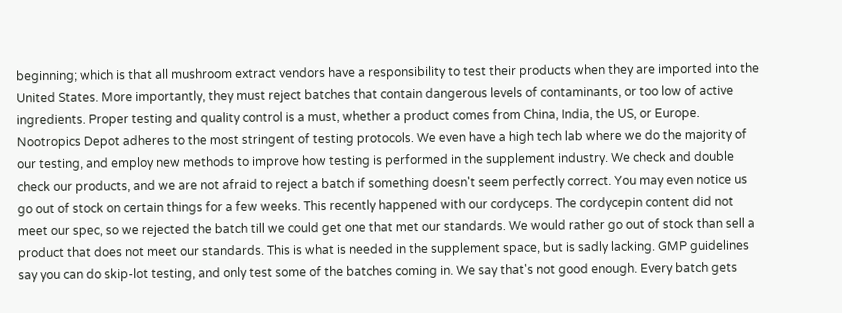beginning; which is that all mushroom extract vendors have a responsibility to test their products when they are imported into the United States. More importantly, they must reject batches that contain dangerous levels of contaminants, or too low of active ingredients. Proper testing and quality control is a must, whether a product comes from China, India, the US, or Europe. Nootropics Depot adheres to the most stringent of testing protocols. We even have a high tech lab where we do the majority of our testing, and employ new methods to improve how testing is performed in the supplement industry. We check and double check our products, and we are not afraid to reject a batch if something doesn't seem perfectly correct. You may even notice us go out of stock on certain things for a few weeks. This recently happened with our cordyceps. The cordycepin content did not meet our spec, so we rejected the batch till we could get one that met our standards. We would rather go out of stock than sell a product that does not meet our standards. This is what is needed in the supplement space, but is sadly lacking. GMP guidelines say you can do skip-lot testing, and only test some of the batches coming in. We say that's not good enough. Every batch gets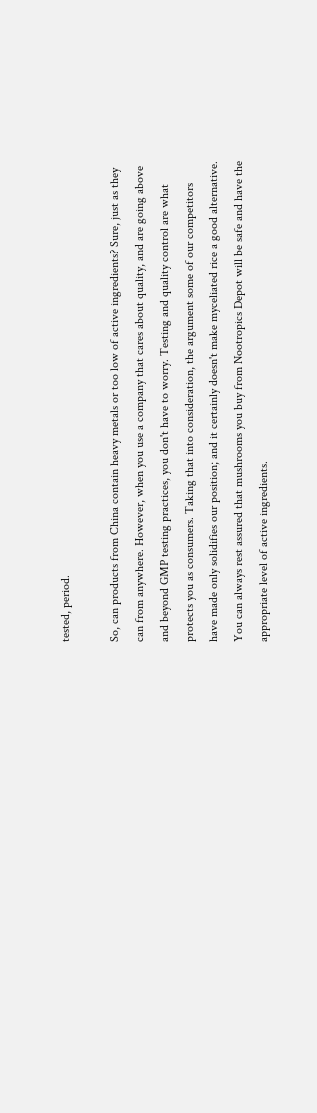tested, period.

So, can products from China contain heavy metals or too low of active ingredients? Sure, just as they can from anywhere. However, when you use a company that cares about quality, and are going above and beyond GMP testing practices, you don't have to worry. Testing and quality control are what protects you as consumers. Taking that into consideration, the argument some of our competitors have made only solidifies our position; and it certainly doesn't make myceliated rice a good alternative. You can always rest assured that mushrooms you buy from Nootropics Depot will be safe and have the appropriate level of active ingredients.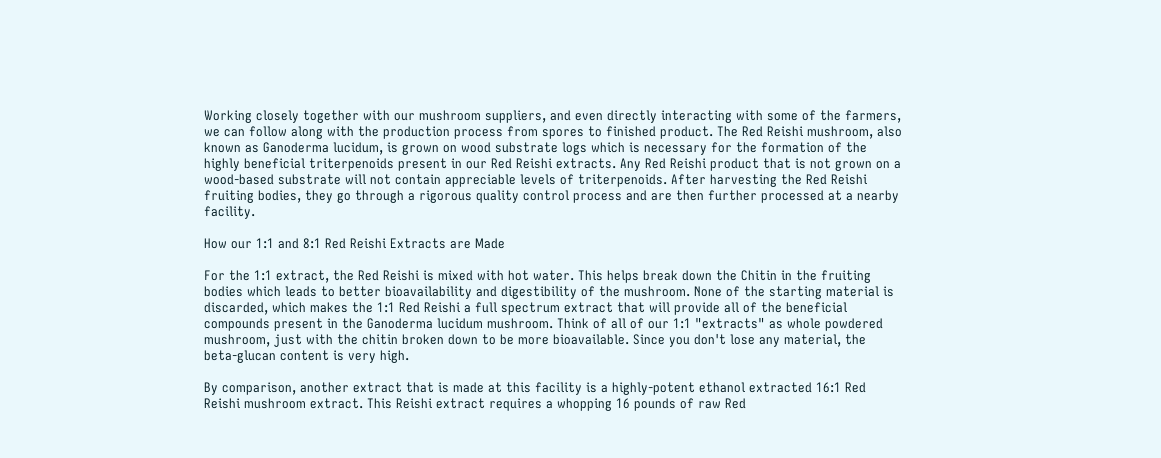Working closely together with our mushroom suppliers, and even directly interacting with some of the farmers, we can follow along with the production process from spores to finished product. The Red Reishi mushroom, also known as Ganoderma lucidum, is grown on wood substrate logs which is necessary for the formation of the highly beneficial triterpenoids present in our Red Reishi extracts. Any Red Reishi product that is not grown on a wood-based substrate will not contain appreciable levels of triterpenoids. After harvesting the Red Reishi fruiting bodies, they go through a rigorous quality control process and are then further processed at a nearby facility.

How our 1:1 and 8:1 Red Reishi Extracts are Made

For the 1:1 extract, the Red Reishi is mixed with hot water. This helps break down the Chitin in the fruiting bodies which leads to better bioavailability and digestibility of the mushroom. None of the starting material is discarded, which makes the 1:1 Red Reishi a full spectrum extract that will provide all of the beneficial compounds present in the Ganoderma lucidum mushroom. Think of all of our 1:1 "extracts" as whole powdered mushroom, just with the chitin broken down to be more bioavailable. Since you don't lose any material, the beta-glucan content is very high.

By comparison, another extract that is made at this facility is a highly-potent ethanol extracted 16:1 Red Reishi mushroom extract. This Reishi extract requires a whopping 16 pounds of raw Red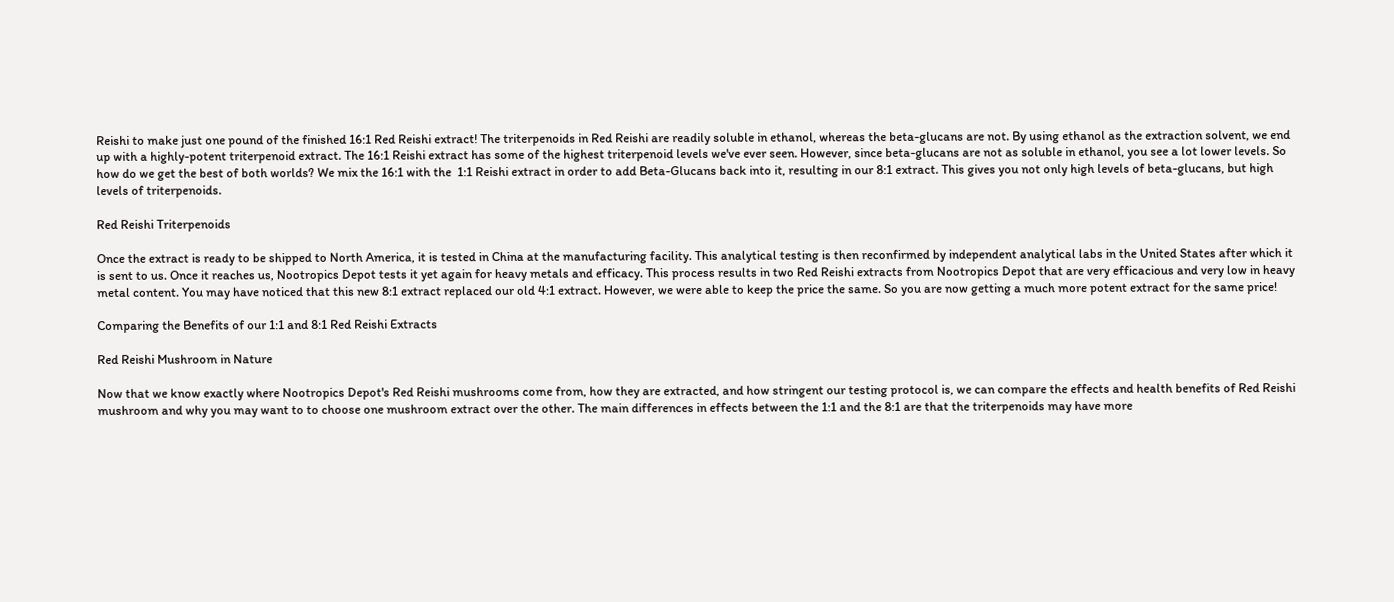Reishi to make just one pound of the finished 16:1 Red Reishi extract! The triterpenoids in Red Reishi are readily soluble in ethanol, whereas the beta-glucans are not. By using ethanol as the extraction solvent, we end up with a highly-potent triterpenoid extract. The 16:1 Reishi extract has some of the highest triterpenoid levels we've ever seen. However, since beta-glucans are not as soluble in ethanol, you see a lot lower levels. So how do we get the best of both worlds? We mix the 16:1 with the  1:1 Reishi extract in order to add Beta-Glucans back into it, resulting in our 8:1 extract. This gives you not only high levels of beta-glucans, but high levels of triterpenoids.

Red Reishi Triterpenoids

Once the extract is ready to be shipped to North America, it is tested in China at the manufacturing facility. This analytical testing is then reconfirmed by independent analytical labs in the United States after which it is sent to us. Once it reaches us, Nootropics Depot tests it yet again for heavy metals and efficacy. This process results in two Red Reishi extracts from Nootropics Depot that are very efficacious and very low in heavy metal content. You may have noticed that this new 8:1 extract replaced our old 4:1 extract. However, we were able to keep the price the same. So you are now getting a much more potent extract for the same price!

Comparing the Benefits of our 1:1 and 8:1 Red Reishi Extracts

Red Reishi Mushroom in Nature

Now that we know exactly where Nootropics Depot's Red Reishi mushrooms come from, how they are extracted, and how stringent our testing protocol is, we can compare the effects and health benefits of Red Reishi mushroom and why you may want to to choose one mushroom extract over the other. The main differences in effects between the 1:1 and the 8:1 are that the triterpenoids may have more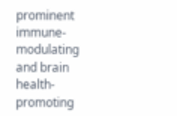prominent immune-modulating and brain health-promoting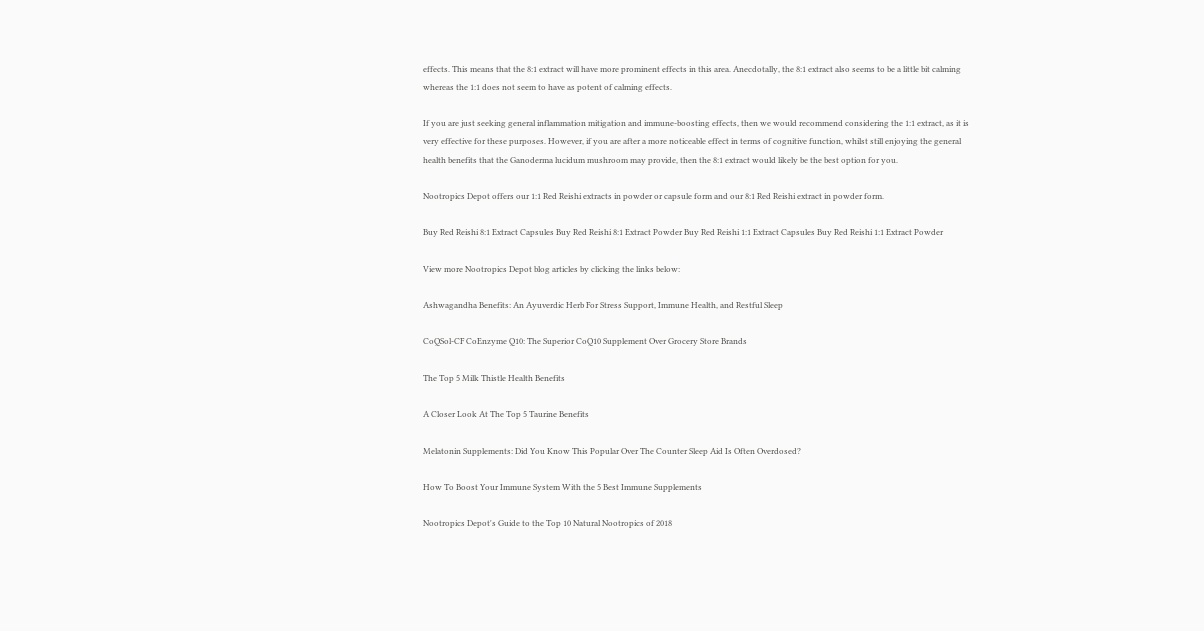effects. This means that the 8:1 extract will have more prominent effects in this area. Anecdotally, the 8:1 extract also seems to be a little bit calming whereas the 1:1 does not seem to have as potent of calming effects.

If you are just seeking general inflammation mitigation and immune-boosting effects, then we would recommend considering the 1:1 extract, as it is very effective for these purposes. However, if you are after a more noticeable effect in terms of cognitive function, whilst still enjoying the general health benefits that the Ganoderma lucidum mushroom may provide, then the 8:1 extract would likely be the best option for you.

Nootropics Depot offers our 1:1 Red Reishi extracts in powder or capsule form and our 8:1 Red Reishi extract in powder form.

Buy Red Reishi 8:1 Extract Capsules Buy Red Reishi 8:1 Extract Powder Buy Red Reishi 1:1 Extract Capsules Buy Red Reishi 1:1 Extract Powder

View more Nootropics Depot blog articles by clicking the links below:

Ashwagandha Benefits: An Ayuverdic Herb For Stress Support, Immune Health, and Restful Sleep

CoQSol-CF CoEnzyme Q10: The Superior CoQ10 Supplement Over Grocery Store Brands

The Top 5 Milk Thistle Health Benefits

A Closer Look At The Top 5 Taurine Benefits

Melatonin Supplements: Did You Know This Popular Over The Counter Sleep Aid Is Often Overdosed?

How To Boost Your Immune System With the 5 Best Immune Supplements

Nootropics Depot's Guide to the Top 10 Natural Nootropics of 2018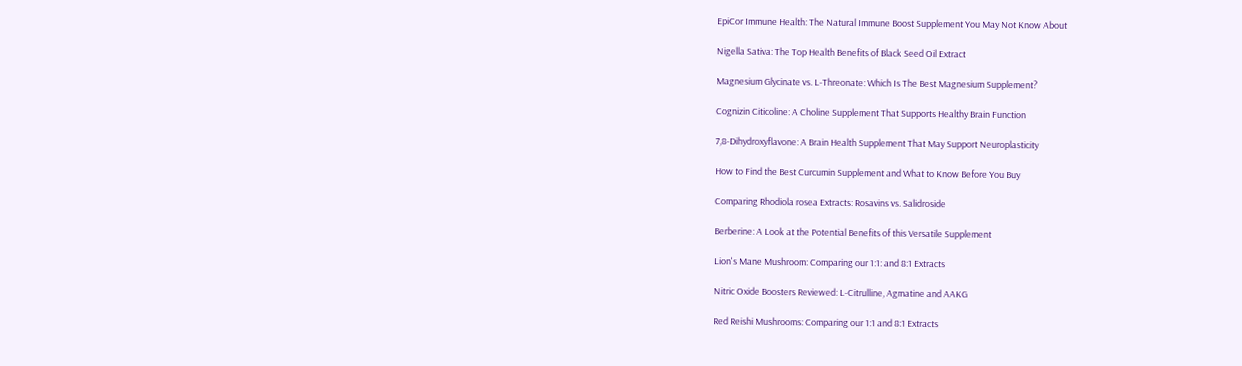EpiCor Immune Health: The Natural Immune Boost Supplement You May Not Know About

Nigella Sativa: The Top Health Benefits of Black Seed Oil Extract

Magnesium Glycinate vs. L-Threonate: Which Is The Best Magnesium Supplement?

Cognizin Citicoline: A Choline Supplement That Supports Healthy Brain Function

7,8-Dihydroxyflavone: A Brain Health Supplement That May Support Neuroplasticity

How to Find the Best Curcumin Supplement and What to Know Before You Buy

Comparing Rhodiola rosea Extracts: Rosavins vs. Salidroside

Berberine: A Look at the Potential Benefits of this Versatile Supplement

Lion's Mane Mushroom: Comparing our 1:1: and 8:1 Extracts

Nitric Oxide Boosters Reviewed: L-Citrulline, Agmatine and AAKG

Red Reishi Mushrooms: Comparing our 1:1 and 8:1 Extracts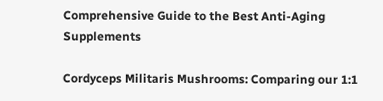Comprehensive Guide to the Best Anti-Aging Supplements

Cordyceps Militaris Mushrooms: Comparing our 1:1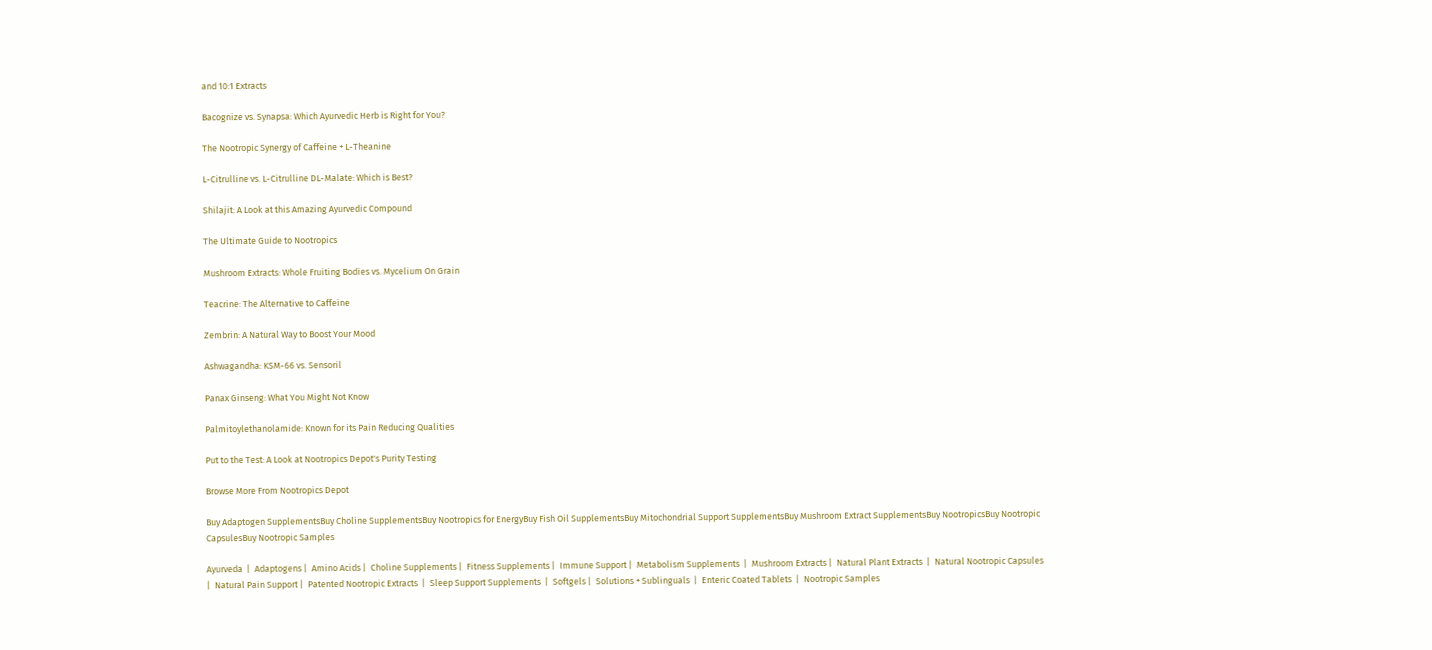and 10:1 Extracts

Bacognize vs. Synapsa: Which Ayurvedic Herb is Right for You?

The Nootropic Synergy of Caffeine + L-Theanine

L-Citrulline vs. L-Citrulline DL-Malate: Which is Best?

Shilajit: A Look at this Amazing Ayurvedic Compound

The Ultimate Guide to Nootropics

Mushroom Extracts: Whole Fruiting Bodies vs. Mycelium On Grain

Teacrine: The Alternative to Caffeine

Zembrin: A Natural Way to Boost Your Mood

Ashwagandha: KSM-66 vs. Sensoril

Panax Ginseng: What You Might Not Know

Palmitoylethanolamide: Known for its Pain Reducing Qualities

Put to the Test: A Look at Nootropics Depot's Purity Testing

Browse More From Nootropics Depot

Buy Adaptogen SupplementsBuy Choline SupplementsBuy Nootropics for EnergyBuy Fish Oil SupplementsBuy Mitochondrial Support SupplementsBuy Mushroom Extract SupplementsBuy NootropicsBuy Nootropic CapsulesBuy Nootropic Samples

Ayurveda  |  Adaptogens |  Amino Acids |  Choline Supplements |  Fitness Supplements |  Immune Support |  Metabolism Supplements  |  Mushroom Extracts |  Natural Plant Extracts  |  Natural Nootropic Capsules |  Natural Pain Support |  Patented Nootropic Extracts  |  Sleep Support Supplements  |  Softgels |  Solutions + Sublinguals  |  Enteric Coated Tablets  |  Nootropic Samples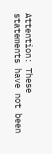Attention: These statements have not been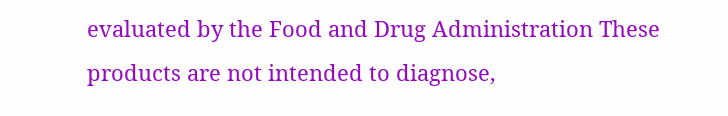evaluated by the Food and Drug Administration These products are not intended to diagnose,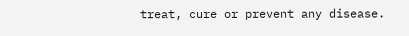treat, cure or prevent any disease.